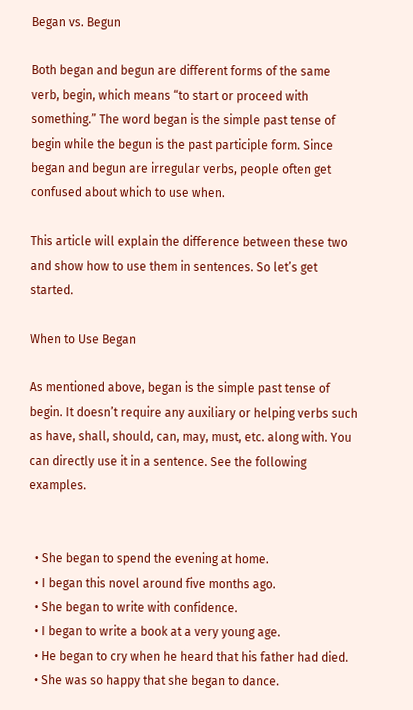Began vs. Begun

Both began and begun are different forms of the same verb, begin, which means “to start or proceed with something.” The word began is the simple past tense of begin while the begun is the past participle form. Since began and begun are irregular verbs, people often get confused about which to use when.

This article will explain the difference between these two and show how to use them in sentences. So let’s get started.

When to Use Began

As mentioned above, began is the simple past tense of begin. It doesn’t require any auxiliary or helping verbs such as have, shall, should, can, may, must, etc. along with. You can directly use it in a sentence. See the following examples.


  • She began to spend the evening at home.
  • I began this novel around five months ago.
  • She began to write with confidence.
  • I began to write a book at a very young age.
  • He began to cry when he heard that his father had died.
  • She was so happy that she began to dance.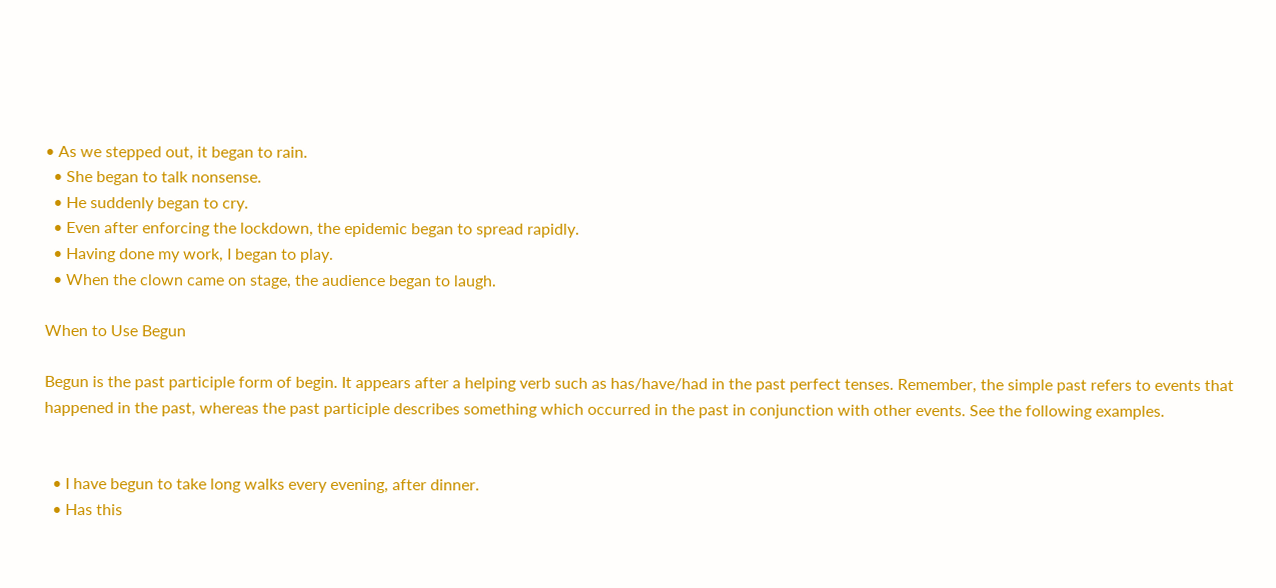• As we stepped out, it began to rain.
  • She began to talk nonsense.
  • He suddenly began to cry.
  • Even after enforcing the lockdown, the epidemic began to spread rapidly.
  • Having done my work, I began to play.
  • When the clown came on stage, the audience began to laugh.

When to Use Begun

Begun is the past participle form of begin. It appears after a helping verb such as has/have/had in the past perfect tenses. Remember, the simple past refers to events that happened in the past, whereas the past participle describes something which occurred in the past in conjunction with other events. See the following examples.


  • I have begun to take long walks every evening, after dinner.
  • Has this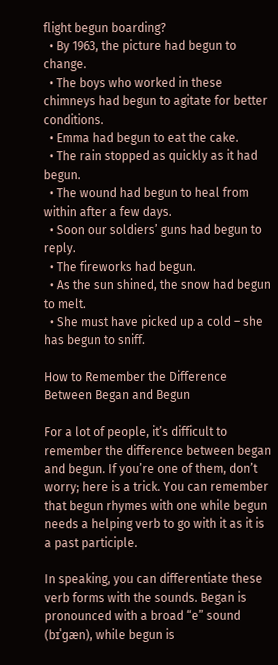flight begun boarding?
  • By 1963, the picture had begun to change.
  • The boys who worked in these chimneys had begun to agitate for better conditions.
  • Emma had begun to eat the cake.
  • The rain stopped as quickly as it had begun.
  • The wound had begun to heal from within after a few days.
  • Soon our soldiers’ guns had begun to reply.
  • The fireworks had begun.
  • As the sun shined, the snow had begun to melt.
  • She must have picked up a cold – she has begun to sniff.

How to Remember the Difference Between Began and Begun

For a lot of people, it’s difficult to remember the difference between began and begun. If you’re one of them, don’t worry; here is a trick. You can remember that begun rhymes with one while begun needs a helping verb to go with it as it is a past participle.

In speaking, you can differentiate these verb forms with the sounds. Began is pronounced with a broad “e” sound (bɪˈɡæn), while begun is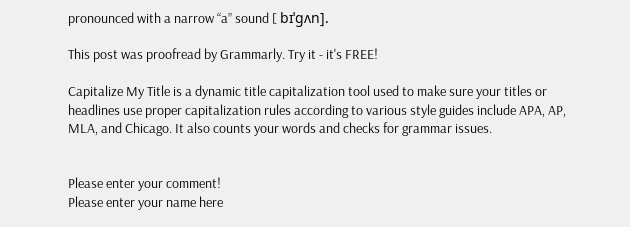pronounced with a narrow “a” sound [ bɪˈɡʌn].

This post was proofread by Grammarly. Try it - it's FREE!

Capitalize My Title is a dynamic title capitalization tool used to make sure your titles or headlines use proper capitalization rules according to various style guides include APA, AP, MLA, and Chicago. It also counts your words and checks for grammar issues.


Please enter your comment!
Please enter your name here